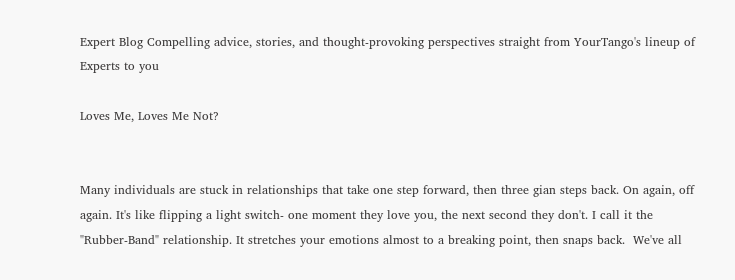Expert Blog Compelling advice, stories, and thought-provoking perspectives straight from YourTango's lineup of Experts to you

Loves Me, Loves Me Not?


Many individuals are stuck in relationships that take one step forward, then three gian steps back. On again, off again. It's like flipping a light switch- one moment they love you, the next second they don't. I call it the "Rubber-Band" relationship. It stretches your emotions almost to a breaking point, then snaps back.  We've all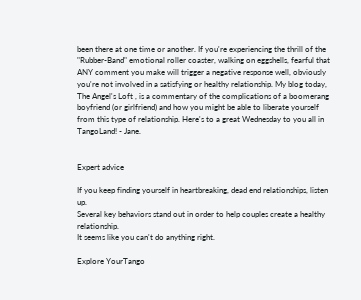been there at one time or another. If you're experiencing the thrill of the "Rubber-Band" emotional roller coaster, walking on eggshells, fearful that ANY comment you make will trigger a negative response well, obviously you're not involved in a satisfying or healthy relationship. My blog today, The Angel's Loft , is a commentary of the complications of a boomerang boyfriend (or girlfriend) and how you might be able to liberate yourself from this type of relationship. Here's to a great Wednesday to you all in TangoLand! - Jane.


Expert advice

If you keep finding yourself in heartbreaking, dead end relationships, listen up.
Several key behaviors stand out in order to help couples create a healthy relationship.
It seems like you can't do anything right.

Explore YourTango